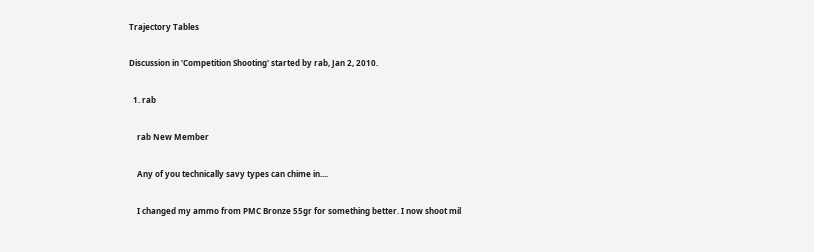Trajectory Tables

Discussion in 'Competition Shooting' started by rab, Jan 2, 2010.

  1. rab

    rab New Member

    Any of you technically savy types can chime in....

    I changed my ammo from PMC Bronze 55gr for something better. I now shoot mil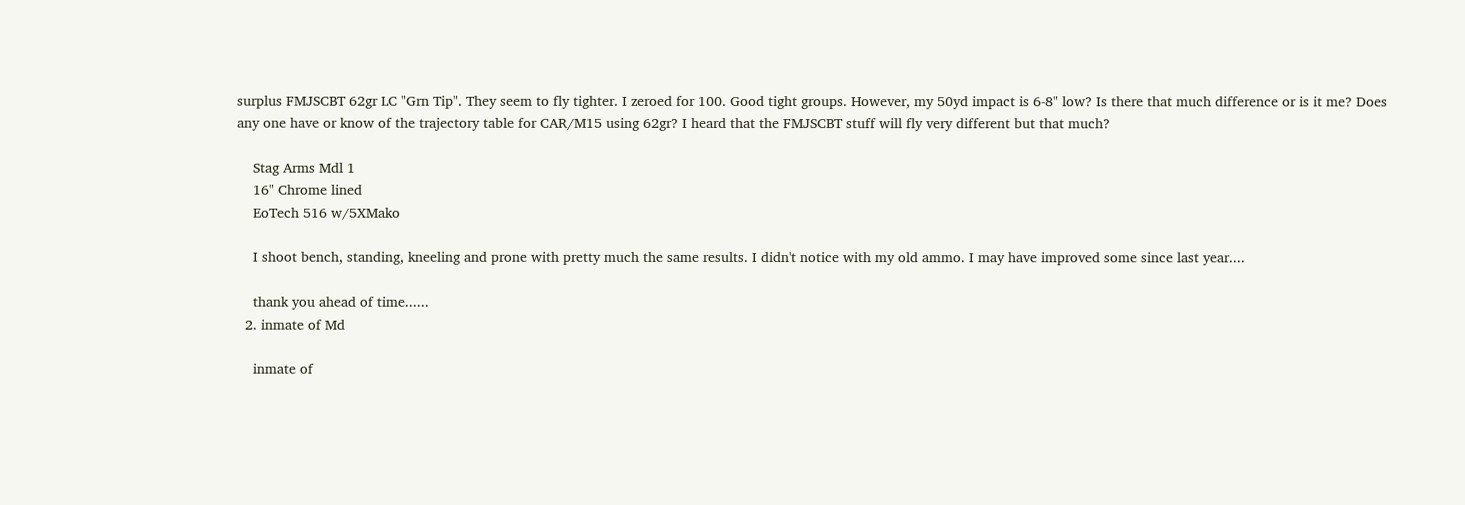surplus FMJSCBT 62gr LC "Grn Tip". They seem to fly tighter. I zeroed for 100. Good tight groups. However, my 50yd impact is 6-8" low? Is there that much difference or is it me? Does any one have or know of the trajectory table for CAR/M15 using 62gr? I heard that the FMJSCBT stuff will fly very different but that much?

    Stag Arms Mdl 1
    16" Chrome lined
    EoTech 516 w/5XMako

    I shoot bench, standing, kneeling and prone with pretty much the same results. I didn't notice with my old ammo. I may have improved some since last year....

    thank you ahead of time......
  2. inmate of Md

    inmate of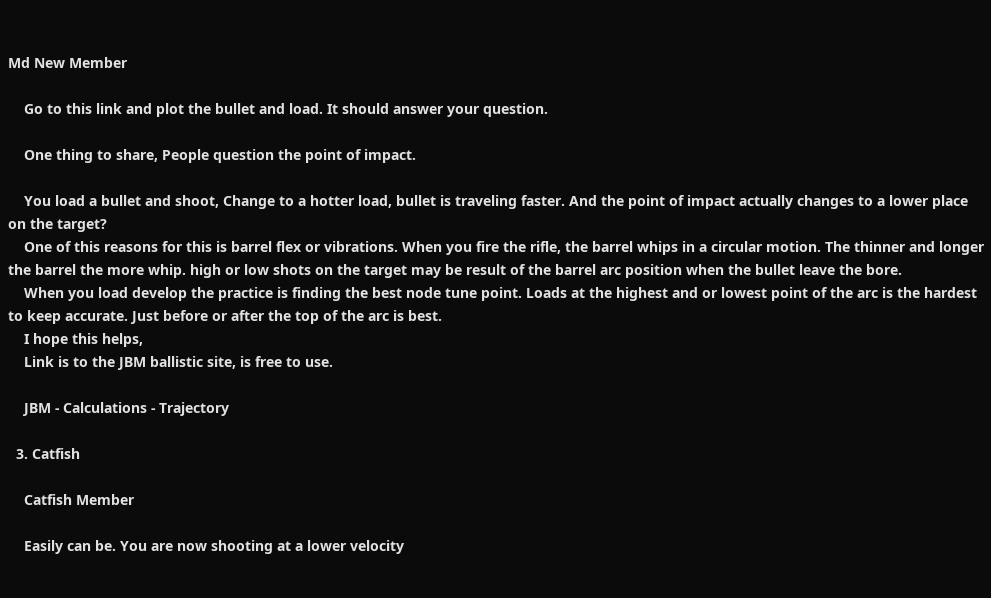Md New Member

    Go to this link and plot the bullet and load. It should answer your question.

    One thing to share, People question the point of impact.

    You load a bullet and shoot, Change to a hotter load, bullet is traveling faster. And the point of impact actually changes to a lower place on the target?
    One of this reasons for this is barrel flex or vibrations. When you fire the rifle, the barrel whips in a circular motion. The thinner and longer the barrel the more whip. high or low shots on the target may be result of the barrel arc position when the bullet leave the bore.
    When you load develop the practice is finding the best node tune point. Loads at the highest and or lowest point of the arc is the hardest to keep accurate. Just before or after the top of the arc is best.
    I hope this helps,
    Link is to the JBM ballistic site, is free to use.

    JBM - Calculations - Trajectory

  3. Catfish

    Catfish Member

    Easily can be. You are now shooting at a lower velocity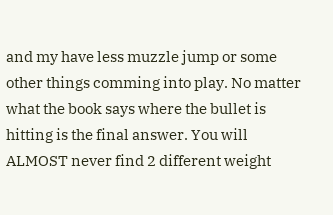and my have less muzzle jump or some other things comming into play. No matter what the book says where the bullet is hitting is the final answer. You will ALMOST never find 2 different weight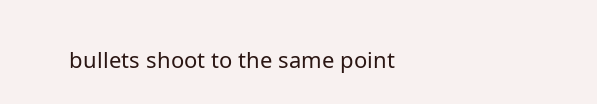bullets shoot to the same point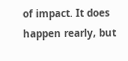of impact. It does happen rearly, but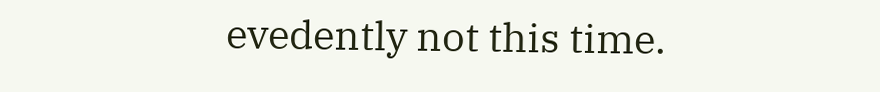evedently not this time.